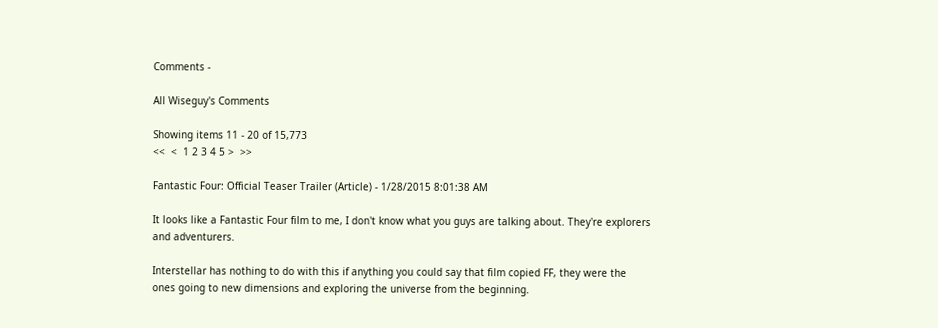Comments -

All Wiseguy's Comments

Showing items 11 - 20 of 15,773
<<  <  1 2 3 4 5 >  >>

Fantastic Four: Official Teaser Trailer (Article) - 1/28/2015 8:01:38 AM

It looks like a Fantastic Four film to me, I don't know what you guys are talking about. They're explorers and adventurers.

Interstellar has nothing to do with this if anything you could say that film copied FF, they were the ones going to new dimensions and exploring the universe from the beginning.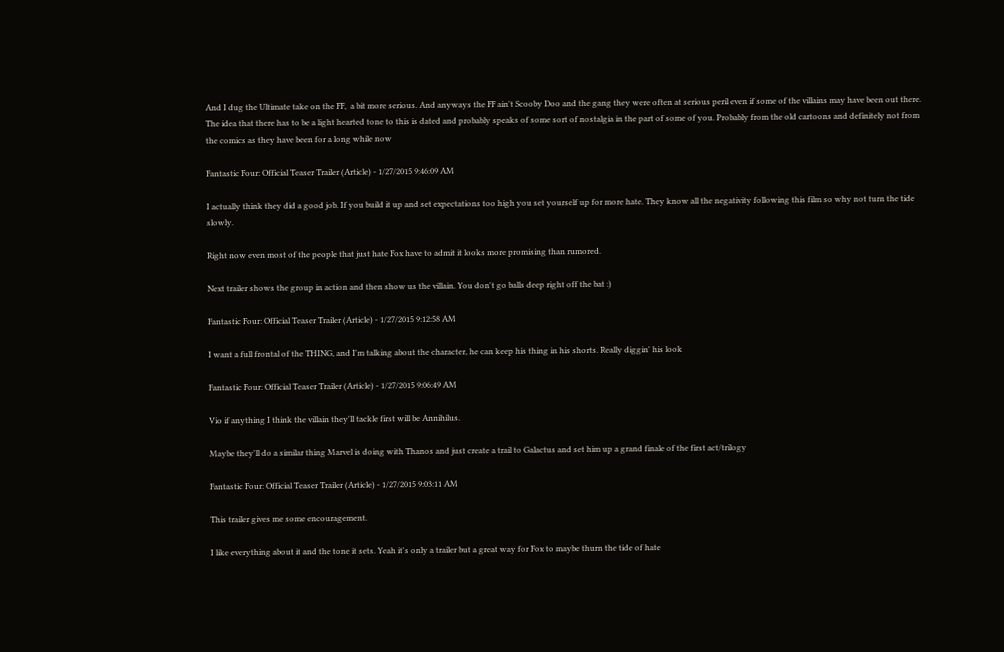And I dug the Ultimate take on the FF,  a bit more serious. And anyways the FF ain't Scooby Doo and the gang they were often at serious peril even if some of the villains may have been out there. The idea that there has to be a light hearted tone to this is dated and probably speaks of some sort of nostalgia in the part of some of you. Probably from the old cartoons and definitely not from the comics as they have been for a long while now

Fantastic Four: Official Teaser Trailer (Article) - 1/27/2015 9:46:09 AM

I actually think they did a good job. If you build it up and set expectations too high you set yourself up for more hate. They know all the negativity following this film so why not turn the tide slowly.

Right now even most of the people that just hate Fox have to admit it looks more promising than rumored.

Next trailer shows the group in action and then show us the villain. You don't go balls deep right off the bat :)

Fantastic Four: Official Teaser Trailer (Article) - 1/27/2015 9:12:58 AM

I want a full frontal of the THING, and I'm talking about the character, he can keep his thing in his shorts. Really diggin' his look

Fantastic Four: Official Teaser Trailer (Article) - 1/27/2015 9:06:49 AM

Vio if anything I think the villain they'll tackle first will be Annihilus.

Maybe they'll do a similar thing Marvel is doing with Thanos and just create a trail to Galactus and set him up a grand finale of the first act/trilogy

Fantastic Four: Official Teaser Trailer (Article) - 1/27/2015 9:03:11 AM

This trailer gives me some encouragement.

I like everything about it and the tone it sets. Yeah it's only a trailer but a great way for Fox to maybe thurn the tide of hate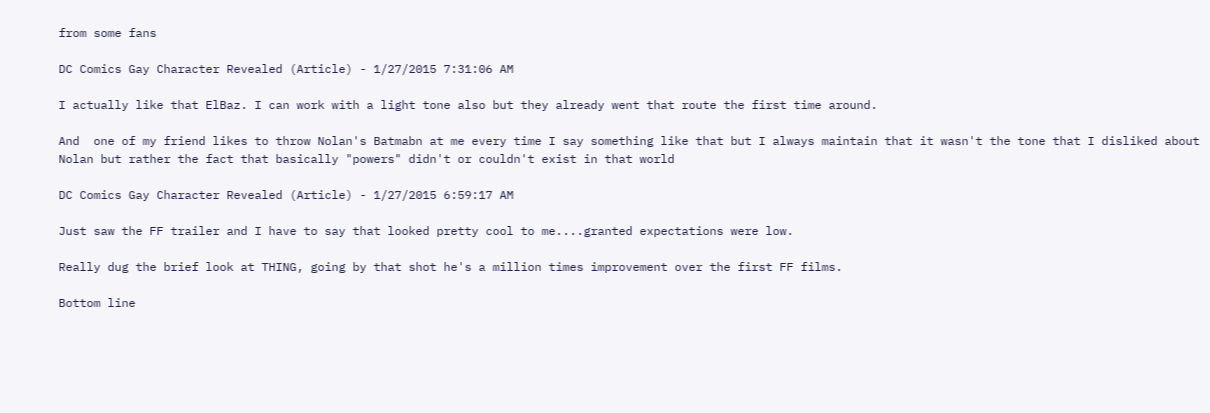from some fans

DC Comics Gay Character Revealed (Article) - 1/27/2015 7:31:06 AM

I actually like that ElBaz. I can work with a light tone also but they already went that route the first time around.

And  one of my friend likes to throw Nolan's Batmabn at me every time I say something like that but I always maintain that it wasn't the tone that I disliked about Nolan but rather the fact that basically "powers" didn't or couldn't exist in that world

DC Comics Gay Character Revealed (Article) - 1/27/2015 6:59:17 AM

Just saw the FF trailer and I have to say that looked pretty cool to me....granted expectations were low.

Really dug the brief look at THING, going by that shot he's a million times improvement over the first FF films.

Bottom line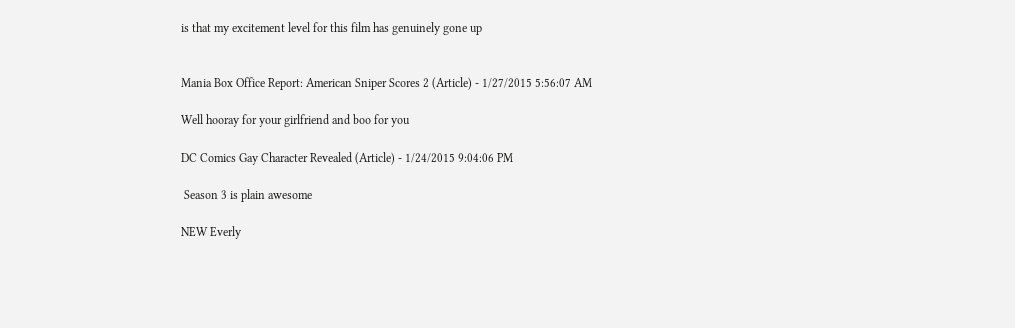is that my excitement level for this film has genuinely gone up


Mania Box Office Report: American Sniper Scores 2 (Article) - 1/27/2015 5:56:07 AM

Well hooray for your girlfriend and boo for you

DC Comics Gay Character Revealed (Article) - 1/24/2015 9:04:06 PM

 Season 3 is plain awesome

NEW Everly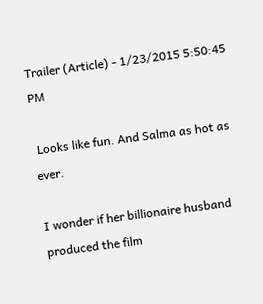Trailer (Article) - 1/23/2015 5:50:45 PM

 Looks like fun. And Salma as hot as ever.

I wonder if her billionaire husband produced the film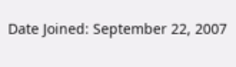Date Joined: September 22, 2007